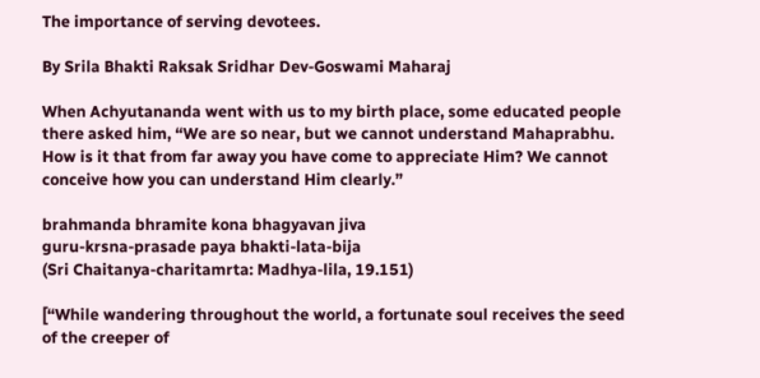The importance of serving devotees.

By Srila Bhakti Raksak Sridhar Dev-Goswami Maharaj

When Achyutananda went with us to my birth place, some educated people there asked him, “We are so near, but we cannot understand Mahaprabhu. How is it that from far away you have come to appreciate Him? We cannot conceive how you can understand Him clearly.”

brahmanda bhramite kona bhagyavan jiva
guru-krsna-prasade paya bhakti-lata-bija
(Sri Chaitanya-charitamrta: Madhya-lila, 19.151)

[“While wandering throughout the world, a fortunate soul receives the seed of the creeper of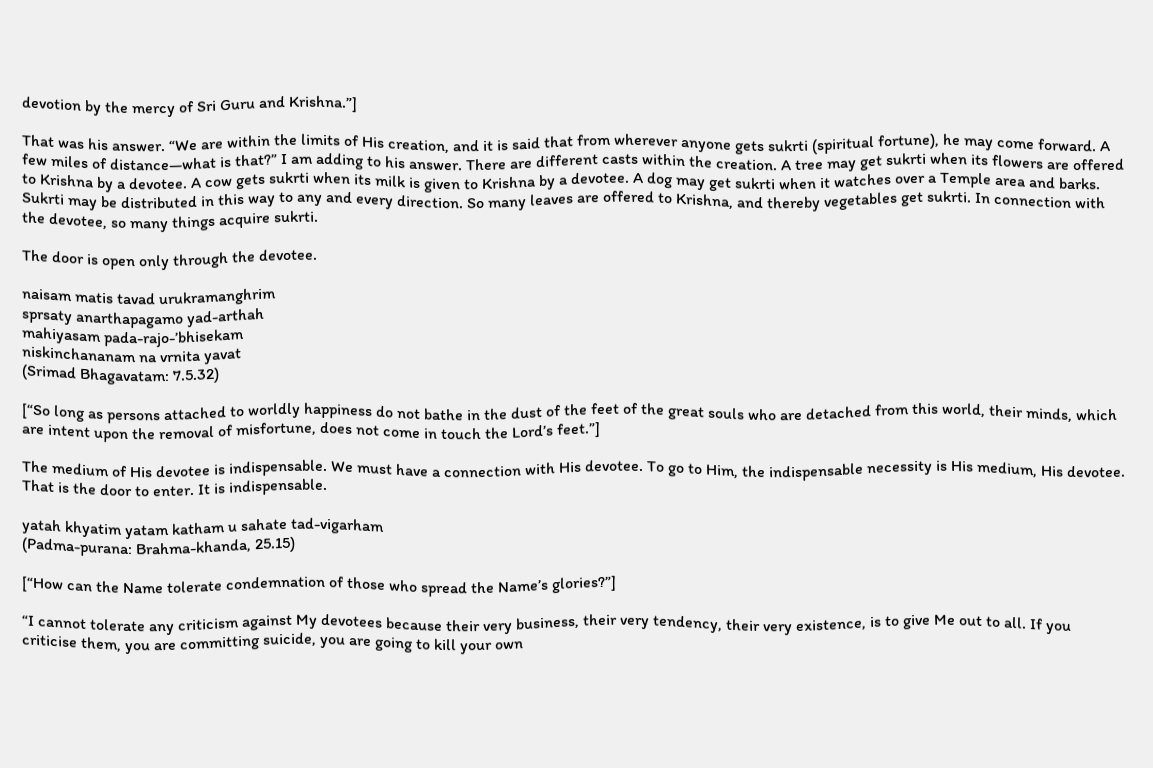devotion by the mercy of Sri Guru and Krishna.”]

That was his answer. “We are within the limits of His creation, and it is said that from wherever anyone gets sukrti (spiritual fortune), he may come forward. A few miles of distance—what is that?” I am adding to his answer. There are different casts within the creation. A tree may get sukrti when its flowers are offered to Krishna by a devotee. A cow gets sukrti when its milk is given to Krishna by a devotee. A dog may get sukrti when it watches over a Temple area and barks. Sukrti may be distributed in this way to any and every direction. So many leaves are offered to Krishna, and thereby vegetables get sukrti. In connection with the devotee, so many things acquire sukrti.

The door is open only through the devotee.

naisam matis tavad urukramanghrim
sprsaty anarthapagamo yad-arthah
mahiyasam pada-rajo-’bhisekam
niskinchananam na vrnita yavat
(Srimad Bhagavatam: 7.5.32)

[“So long as persons attached to worldly happiness do not bathe in the dust of the feet of the great souls who are detached from this world, their minds, which are intent upon the removal of misfortune, does not come in touch the Lord’s feet.”]

The medium of His devotee is indispensable. We must have a connection with His devotee. To go to Him, the indispensable necessity is His medium, His devotee. That is the door to enter. It is indispensable.

yatah khyatim yatam katham u sahate tad-vigarham
(Padma-purana: Brahma-khanda, 25.15)

[“How can the Name tolerate condemnation of those who spread the Name’s glories?”]

“I cannot tolerate any criticism against My devotees because their very business, their very tendency, their very existence, is to give Me out to all. If you criticise them, you are committing suicide, you are going to kill your own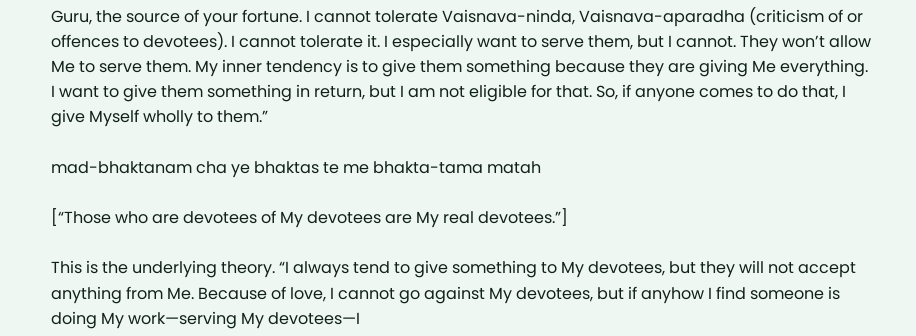Guru, the source of your fortune. I cannot tolerate Vaisnava-ninda, Vaisnava-aparadha (criticism of or offences to devotees). I cannot tolerate it. I especially want to serve them, but I cannot. They won’t allow Me to serve them. My inner tendency is to give them something because they are giving Me everything. I want to give them something in return, but I am not eligible for that. So, if anyone comes to do that, I give Myself wholly to them.”

mad-bhaktanam cha ye bhaktas te me bhakta-tama matah

[“Those who are devotees of My devotees are My real devotees.”]

This is the underlying theory. “I always tend to give something to My devotees, but they will not accept anything from Me. Because of love, I cannot go against My devotees, but if anyhow I find someone is doing My work—serving My devotees—I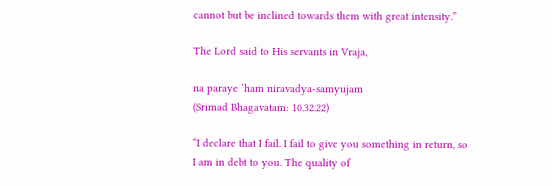cannot but be inclined towards them with great intensity.”

The Lord said to His servants in Vraja,

na paraye ’ham niravadya-samyujam
(Srimad Bhagavatam: 10.32.22)

“I declare that I fail. I fail to give you something in return, so I am in debt to you. The quality of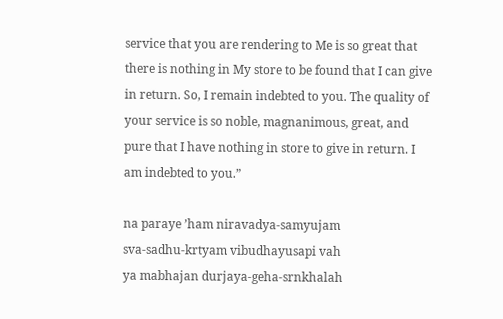service that you are rendering to Me is so great that there is nothing in My store to be found that I can give in return. So, I remain indebted to you. The quality of your service is so noble, magnanimous, great, and pure that I have nothing in store to give in return. I am indebted to you.”

na paraye ’ham niravadya-samyujam
sva-sadhu-krtyam vibudhayusapi vah
ya mabhajan durjaya-geha-srnkhalah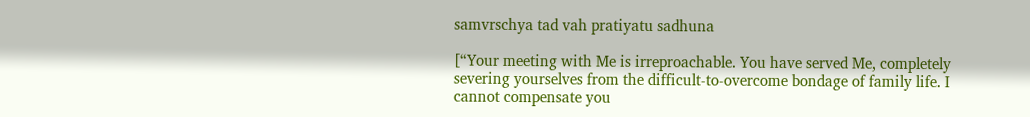samvrschya tad vah pratiyatu sadhuna

[“Your meeting with Me is irreproachable. You have served Me, completely severing yourselves from the difficult-to-overcome bondage of family life. I cannot compensate you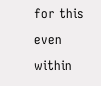for this even within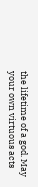the lifetime of a god. May your own virtuous acts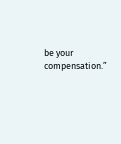be your compensation.”